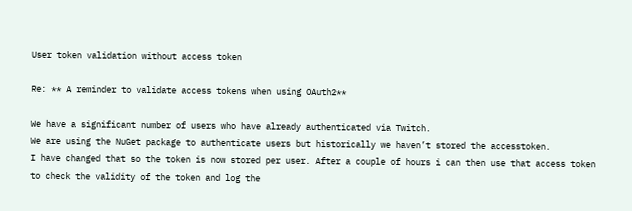User token validation without access token

Re: ** A reminder to validate access tokens when using OAuth2**

We have a significant number of users who have already authenticated via Twitch.
We are using the NuGet package to authenticate users but historically we haven’t stored the accesstoken.
I have changed that so the token is now stored per user. After a couple of hours i can then use that access token to check the validity of the token and log the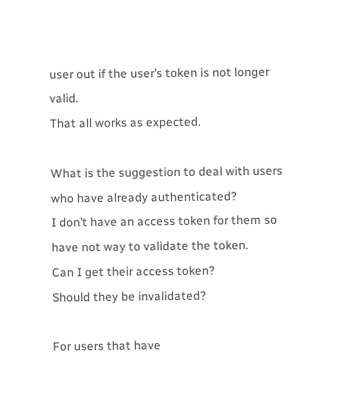user out if the user’s token is not longer valid.
That all works as expected.

What is the suggestion to deal with users who have already authenticated?
I don’t have an access token for them so have not way to validate the token.
Can I get their access token?
Should they be invalidated?

For users that have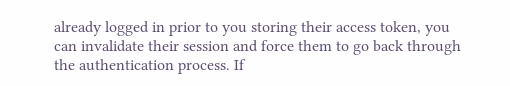already logged in prior to you storing their access token, you can invalidate their session and force them to go back through the authentication process. If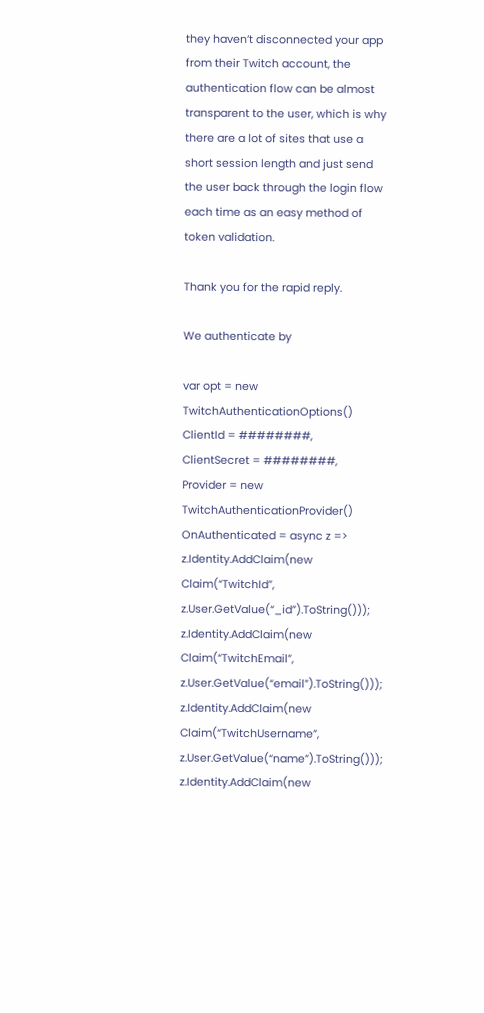they haven’t disconnected your app from their Twitch account, the authentication flow can be almost transparent to the user, which is why there are a lot of sites that use a short session length and just send the user back through the login flow each time as an easy method of token validation.

Thank you for the rapid reply.

We authenticate by

var opt = new TwitchAuthenticationOptions()
ClientId = ########,
ClientSecret = ########,
Provider = new TwitchAuthenticationProvider()
OnAuthenticated = async z =>
z.Identity.AddClaim(new Claim(“TwitchId”, z.User.GetValue(“_id”).ToString()));
z.Identity.AddClaim(new Claim(“TwitchEmail”, z.User.GetValue(“email”).ToString()));
z.Identity.AddClaim(new Claim(“TwitchUsername”, z.User.GetValue(“name”).ToString()));
z.Identity.AddClaim(new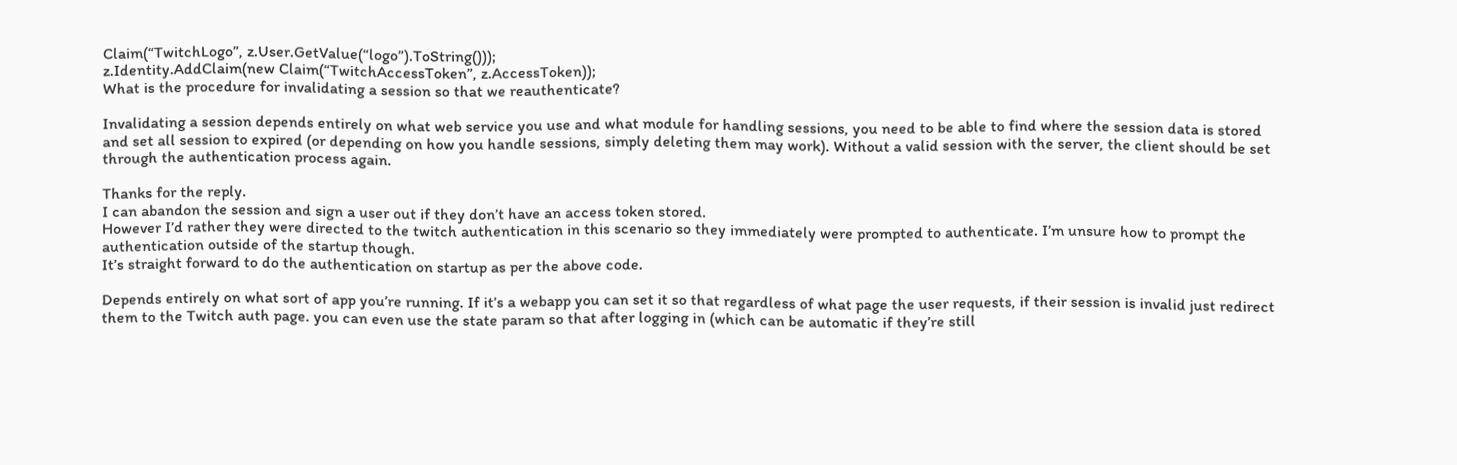Claim(“TwitchLogo”, z.User.GetValue(“logo”).ToString()));
z.Identity.AddClaim(new Claim(“TwitchAccessToken”, z.AccessToken));
What is the procedure for invalidating a session so that we reauthenticate?

Invalidating a session depends entirely on what web service you use and what module for handling sessions, you need to be able to find where the session data is stored and set all session to expired (or depending on how you handle sessions, simply deleting them may work). Without a valid session with the server, the client should be set through the authentication process again.

Thanks for the reply.
I can abandon the session and sign a user out if they don’t have an access token stored.
However I’d rather they were directed to the twitch authentication in this scenario so they immediately were prompted to authenticate. I’m unsure how to prompt the authentication outside of the startup though.
It’s straight forward to do the authentication on startup as per the above code.

Depends entirely on what sort of app you’re running. If it’s a webapp you can set it so that regardless of what page the user requests, if their session is invalid just redirect them to the Twitch auth page. you can even use the state param so that after logging in (which can be automatic if they’re still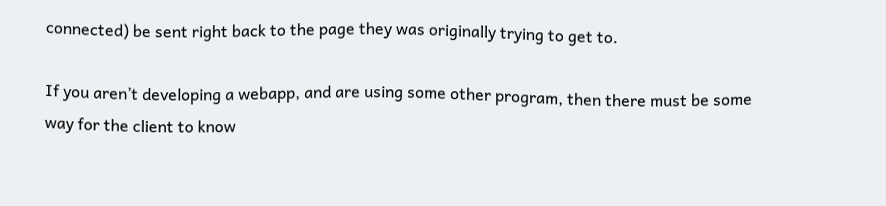connected) be sent right back to the page they was originally trying to get to.

If you aren’t developing a webapp, and are using some other program, then there must be some way for the client to know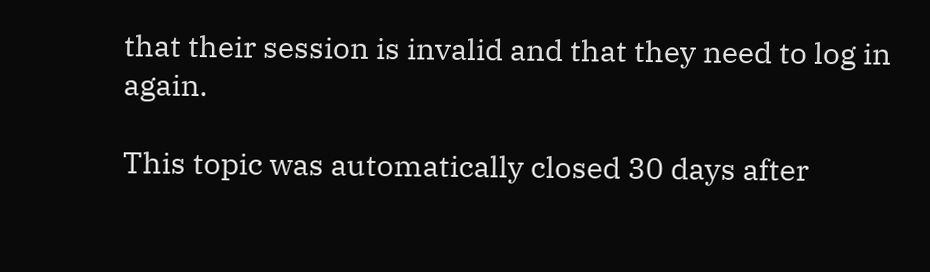that their session is invalid and that they need to log in again.

This topic was automatically closed 30 days after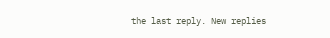the last reply. New replies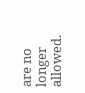are no longer allowed.